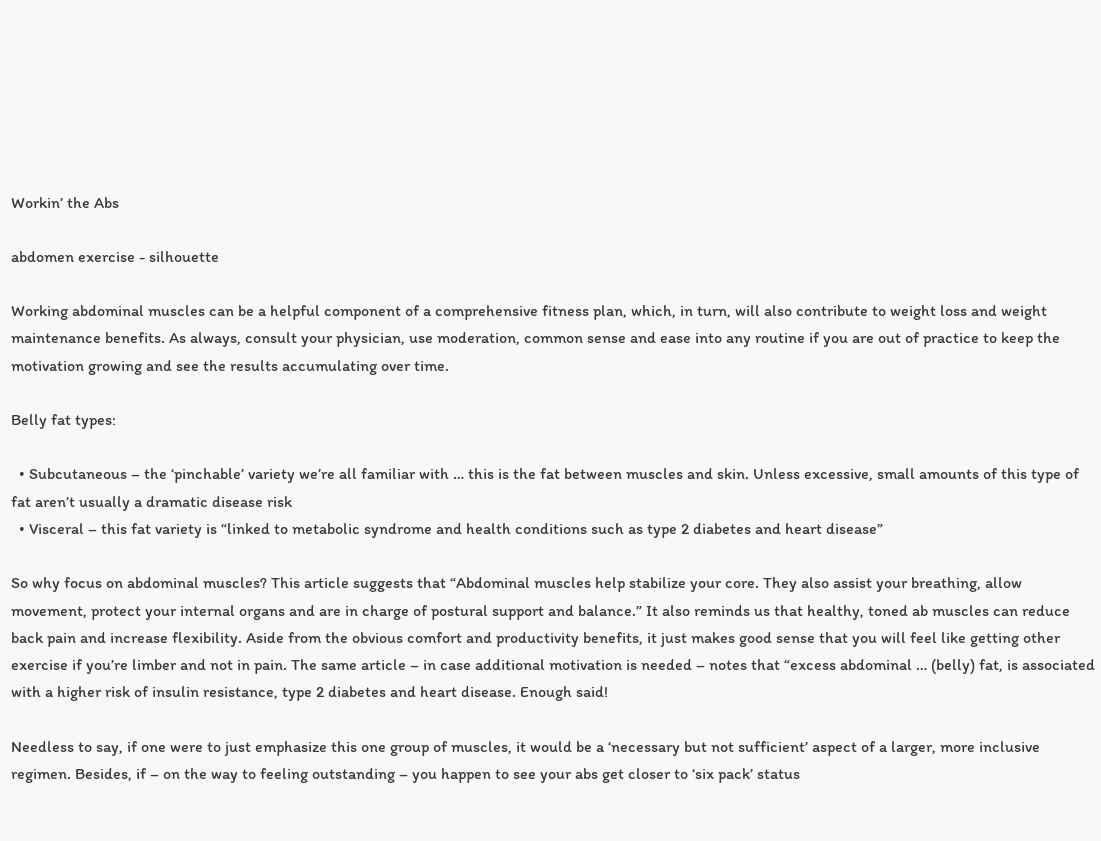Workin’ the Abs

abdomen exercise - silhouette

Working abdominal muscles can be a helpful component of a comprehensive fitness plan, which, in turn, will also contribute to weight loss and weight maintenance benefits. As always, consult your physician, use moderation, common sense and ease into any routine if you are out of practice to keep the motivation growing and see the results accumulating over time.

Belly fat types:

  • Subcutaneous – the ‘pinchable’ variety we’re all familiar with … this is the fat between muscles and skin. Unless excessive, small amounts of this type of fat aren’t usually a dramatic disease risk
  • Visceral – this fat variety is “linked to metabolic syndrome and health conditions such as type 2 diabetes and heart disease”

So why focus on abdominal muscles? This article suggests that “Abdominal muscles help stabilize your core. They also assist your breathing, allow movement, protect your internal organs and are in charge of postural support and balance.” It also reminds us that healthy, toned ab muscles can reduce back pain and increase flexibility. Aside from the obvious comfort and productivity benefits, it just makes good sense that you will feel like getting other exercise if you’re limber and not in pain. The same article – in case additional motivation is needed – notes that “excess abdominal … (belly) fat, is associated with a higher risk of insulin resistance, type 2 diabetes and heart disease. Enough said!

Needless to say, if one were to just emphasize this one group of muscles, it would be a ‘necessary but not sufficient’ aspect of a larger, more inclusive regimen. Besides, if – on the way to feeling outstanding – you happen to see your abs get closer to ‘six pack’ status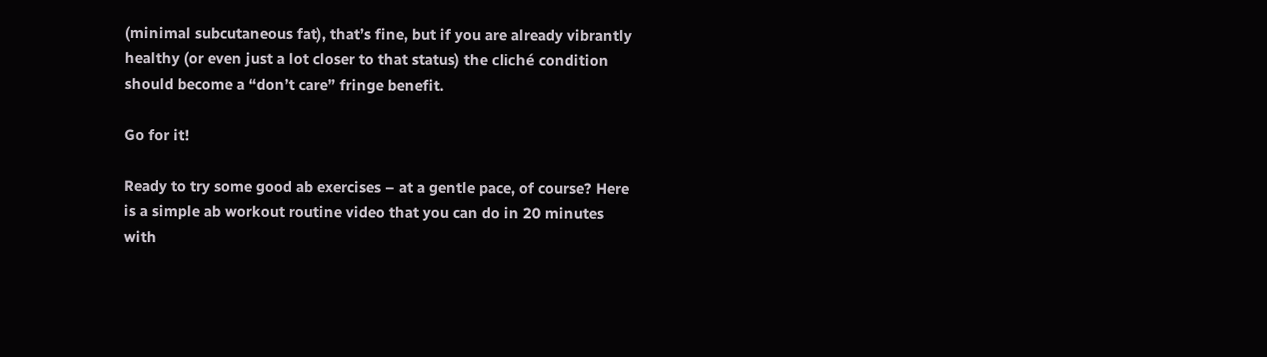(minimal subcutaneous fat), that’s fine, but if you are already vibrantly healthy (or even just a lot closer to that status) the cliché condition should become a “don’t care” fringe benefit.

Go for it!

Ready to try some good ab exercises – at a gentle pace, of course? Here is a simple ab workout routine video that you can do in 20 minutes with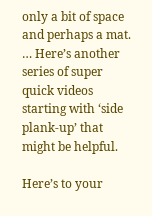only a bit of space and perhaps a mat. … Here’s another series of super quick videos starting with ‘side plank-up’ that might be helpful.

Here’s to your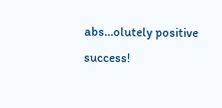abs…olutely positive success!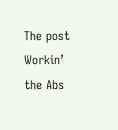The post Workin’ the Abs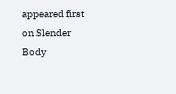appeared first on Slender Body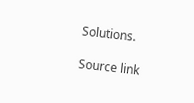Solutions.

Source link